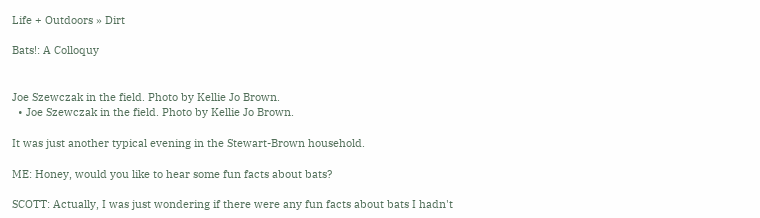Life + Outdoors » Dirt

Bats!: A Colloquy


Joe Szewczak in the field. Photo by Kellie Jo Brown.
  • Joe Szewczak in the field. Photo by Kellie Jo Brown.

It was just another typical evening in the Stewart-Brown household.

ME: Honey, would you like to hear some fun facts about bats?

SCOTT: Actually, I was just wondering if there were any fun facts about bats I hadn't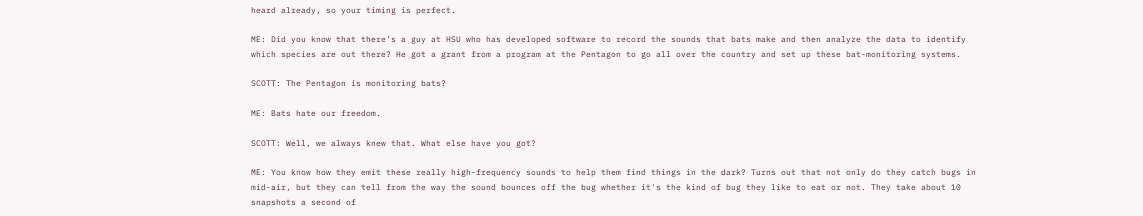heard already, so your timing is perfect.

ME: Did you know that there's a guy at HSU who has developed software to record the sounds that bats make and then analyze the data to identify which species are out there? He got a grant from a program at the Pentagon to go all over the country and set up these bat-monitoring systems.

SCOTT: The Pentagon is monitoring bats?

ME: Bats hate our freedom.

SCOTT: Well, we always knew that. What else have you got?

ME: You know how they emit these really high-frequency sounds to help them find things in the dark? Turns out that not only do they catch bugs in mid-air, but they can tell from the way the sound bounces off the bug whether it's the kind of bug they like to eat or not. They take about 10 snapshots a second of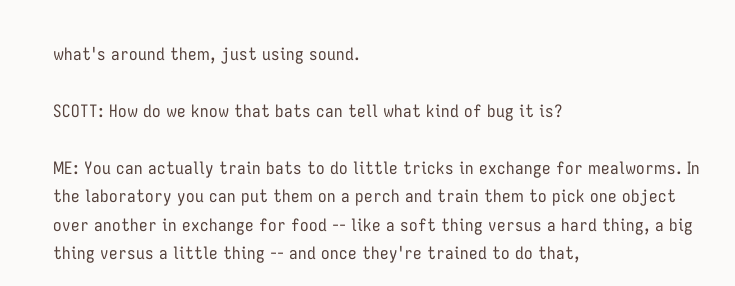what's around them, just using sound.

SCOTT: How do we know that bats can tell what kind of bug it is?

ME: You can actually train bats to do little tricks in exchange for mealworms. In the laboratory you can put them on a perch and train them to pick one object over another in exchange for food -- like a soft thing versus a hard thing, a big thing versus a little thing -- and once they're trained to do that,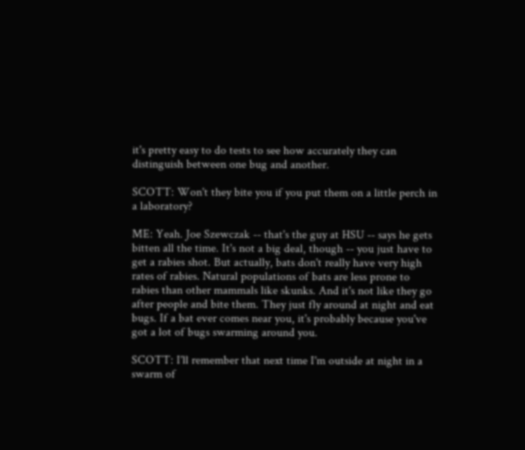it's pretty easy to do tests to see how accurately they can distinguish between one bug and another.

SCOTT: Won't they bite you if you put them on a little perch in a laboratory?

ME: Yeah. Joe Szewczak -- that's the guy at HSU -- says he gets bitten all the time. It's not a big deal, though -- you just have to get a rabies shot. But actually, bats don't really have very high rates of rabies. Natural populations of bats are less prone to rabies than other mammals like skunks. And it's not like they go after people and bite them. They just fly around at night and eat bugs. If a bat ever comes near you, it's probably because you've got a lot of bugs swarming around you.

SCOTT: I'll remember that next time I'm outside at night in a swarm of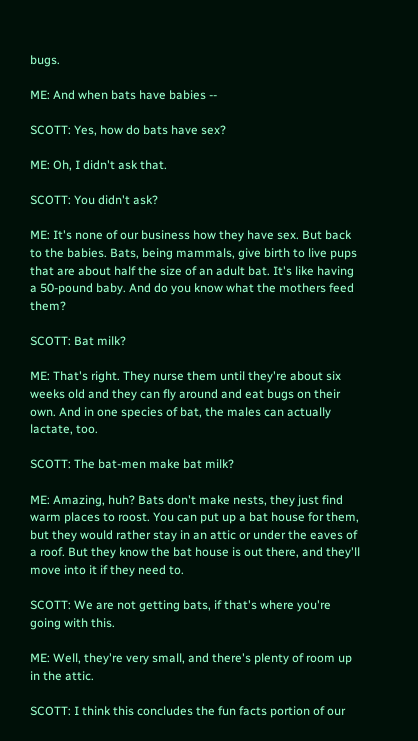bugs.

ME: And when bats have babies --

SCOTT: Yes, how do bats have sex?

ME: Oh, I didn't ask that.

SCOTT: You didn't ask?

ME: It's none of our business how they have sex. But back to the babies. Bats, being mammals, give birth to live pups that are about half the size of an adult bat. It's like having a 50-pound baby. And do you know what the mothers feed them?

SCOTT: Bat milk?

ME: That's right. They nurse them until they're about six weeks old and they can fly around and eat bugs on their own. And in one species of bat, the males can actually lactate, too.

SCOTT: The bat-men make bat milk?

ME: Amazing, huh? Bats don't make nests, they just find warm places to roost. You can put up a bat house for them, but they would rather stay in an attic or under the eaves of a roof. But they know the bat house is out there, and they'll move into it if they need to.

SCOTT: We are not getting bats, if that's where you're going with this.

ME: Well, they're very small, and there's plenty of room up in the attic.

SCOTT: I think this concludes the fun facts portion of our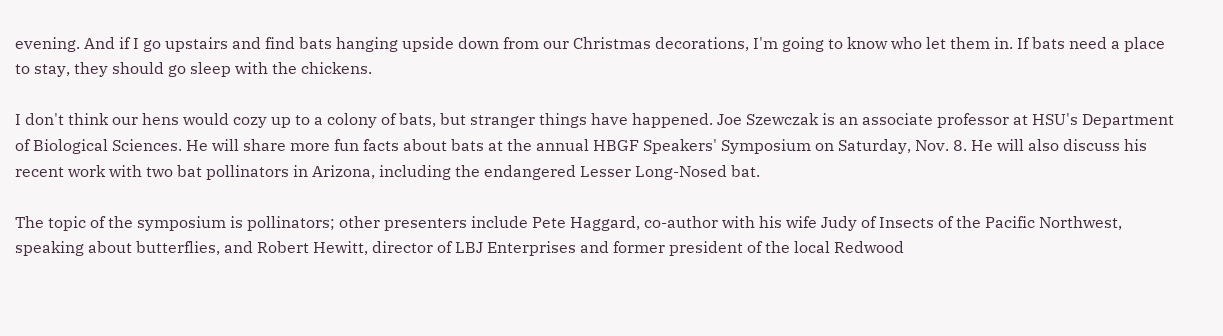evening. And if I go upstairs and find bats hanging upside down from our Christmas decorations, I'm going to know who let them in. If bats need a place to stay, they should go sleep with the chickens.

I don't think our hens would cozy up to a colony of bats, but stranger things have happened. Joe Szewczak is an associate professor at HSU's Department of Biological Sciences. He will share more fun facts about bats at the annual HBGF Speakers' Symposium on Saturday, Nov. 8. He will also discuss his recent work with two bat pollinators in Arizona, including the endangered Lesser Long-Nosed bat.

The topic of the symposium is pollinators; other presenters include Pete Haggard, co-author with his wife Judy of Insects of the Pacific Northwest, speaking about butterflies, and Robert Hewitt, director of LBJ Enterprises and former president of the local Redwood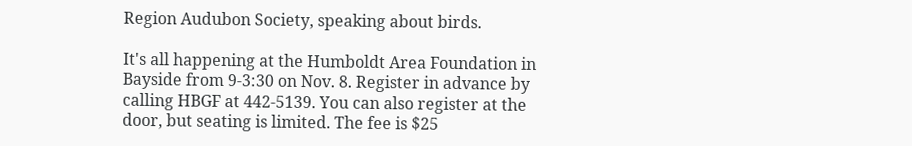Region Audubon Society, speaking about birds.

It's all happening at the Humboldt Area Foundation in Bayside from 9-3:30 on Nov. 8. Register in advance by calling HBGF at 442-5139. You can also register at the door, but seating is limited. The fee is $25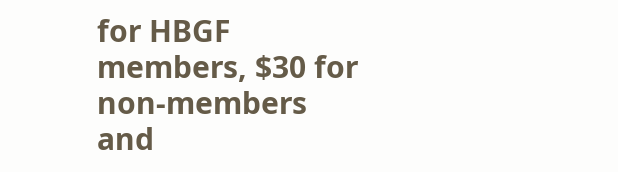for HBGF members, $30 for non-members and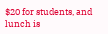$20 for students, and lunch is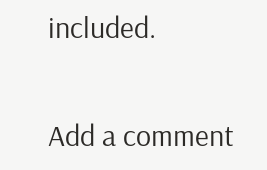included.


Add a comment